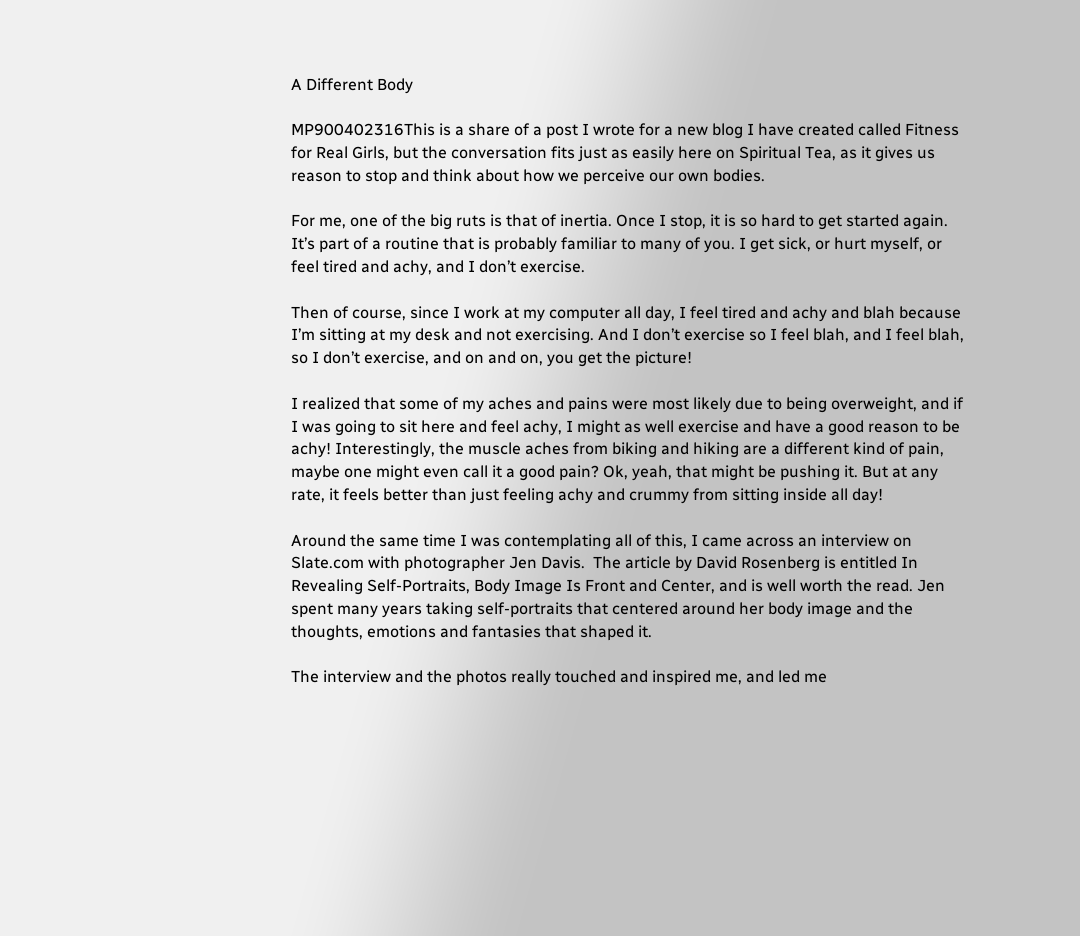A Different Body

MP900402316This is a share of a post I wrote for a new blog I have created called Fitness for Real Girls, but the conversation fits just as easily here on Spiritual Tea, as it gives us reason to stop and think about how we perceive our own bodies.

For me, one of the big ruts is that of inertia. Once I stop, it is so hard to get started again. It’s part of a routine that is probably familiar to many of you. I get sick, or hurt myself, or feel tired and achy, and I don’t exercise.

Then of course, since I work at my computer all day, I feel tired and achy and blah because I’m sitting at my desk and not exercising. And I don’t exercise so I feel blah, and I feel blah, so I don’t exercise, and on and on, you get the picture!

I realized that some of my aches and pains were most likely due to being overweight, and if I was going to sit here and feel achy, I might as well exercise and have a good reason to be achy! Interestingly, the muscle aches from biking and hiking are a different kind of pain, maybe one might even call it a good pain? Ok, yeah, that might be pushing it. But at any rate, it feels better than just feeling achy and crummy from sitting inside all day!

Around the same time I was contemplating all of this, I came across an interview on Slate.com with photographer Jen Davis.  The article by David Rosenberg is entitled In Revealing Self-Portraits, Body Image Is Front and Center, and is well worth the read. Jen spent many years taking self-portraits that centered around her body image and the thoughts, emotions and fantasies that shaped it.

The interview and the photos really touched and inspired me, and led me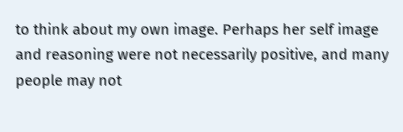to think about my own image. Perhaps her self image and reasoning were not necessarily positive, and many people may not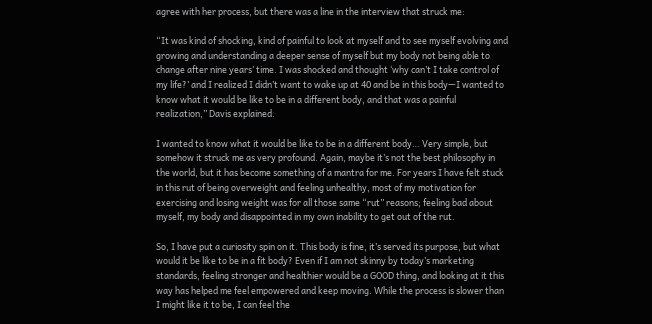agree with her process, but there was a line in the interview that struck me:

“It was kind of shocking, kind of painful to look at myself and to see myself evolving and growing and understanding a deeper sense of myself but my body not being able to change after nine years’ time. I was shocked and thought ‘why can’t I take control of my life?’ and I realized I didn’t want to wake up at 40 and be in this body—I wanted to know what it would be like to be in a different body, and that was a painful realization,” Davis explained.

I wanted to know what it would be like to be in a different body… Very simple, but somehow it struck me as very profound. Again, maybe it’s not the best philosophy in the world, but it has become something of a mantra for me. For years I have felt stuck in this rut of being overweight and feeling unhealthy, most of my motivation for exercising and losing weight was for all those same “rut” reasons; feeling bad about myself, my body and disappointed in my own inability to get out of the rut.

So, I have put a curiosity spin on it. This body is fine, it’s served its purpose, but what would it be like to be in a fit body? Even if I am not skinny by today’s marketing standards, feeling stronger and healthier would be a GOOD thing, and looking at it this way has helped me feel empowered and keep moving. While the process is slower than I might like it to be, I can feel the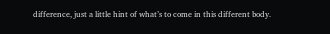difference, just a little hint of what’s to come in this different body.